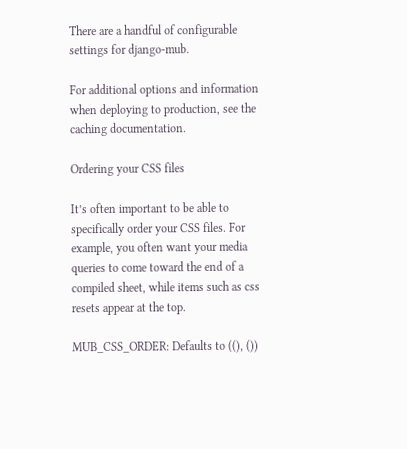There are a handful of configurable settings for django-mub.

For additional options and information when deploying to production, see the caching documentation.

Ordering your CSS files

It’s often important to be able to specifically order your CSS files. For example, you often want your media queries to come toward the end of a compiled sheet, while items such as css resets appear at the top.

MUB_CSS_ORDER: Defaults to ((), ())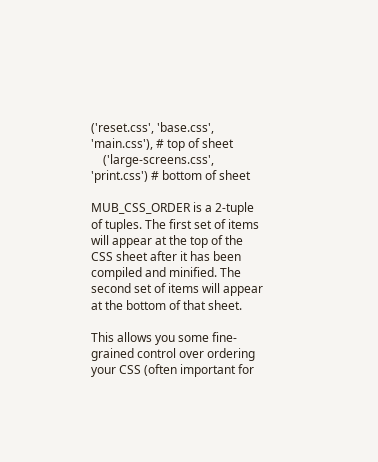('reset.css', 'base.css', 'main.css'), # top of sheet
    ('large-screens.css', 'print.css') # bottom of sheet

MUB_CSS_ORDER is a 2-tuple of tuples. The first set of items will appear at the top of the CSS sheet after it has been compiled and minified. The second set of items will appear at the bottom of that sheet.

This allows you some fine-grained control over ordering your CSS (often important for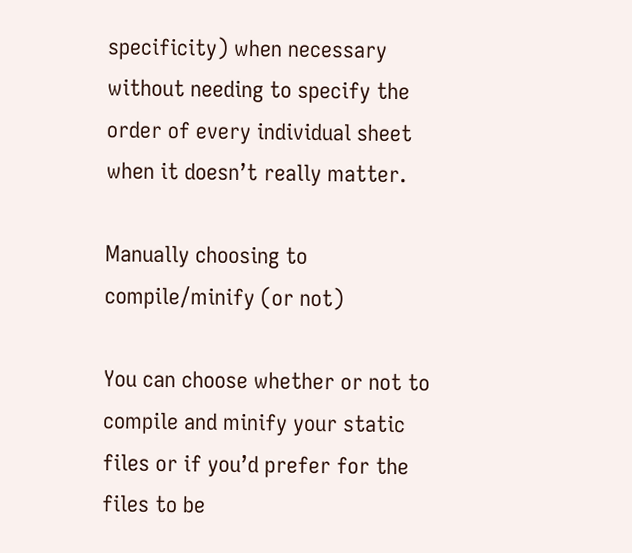specificity) when necessary without needing to specify the order of every individual sheet when it doesn’t really matter.

Manually choosing to compile/minify (or not)

You can choose whether or not to compile and minify your static files or if you’d prefer for the files to be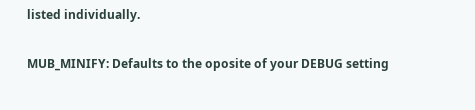listed individually.

MUB_MINIFY: Defaults to the oposite of your DEBUG setting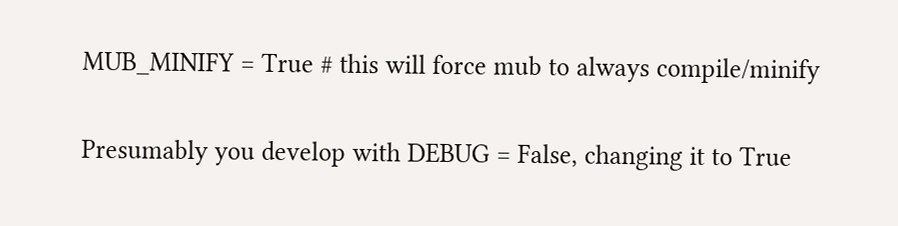MUB_MINIFY = True # this will force mub to always compile/minify

Presumably you develop with DEBUG = False, changing it to True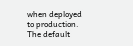when deployed to production. The default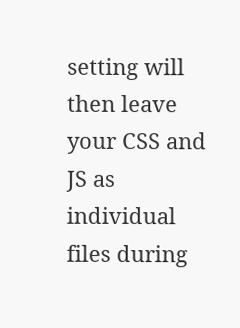setting will then leave your CSS and JS as individual files during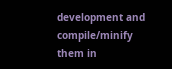development and compile/minify them in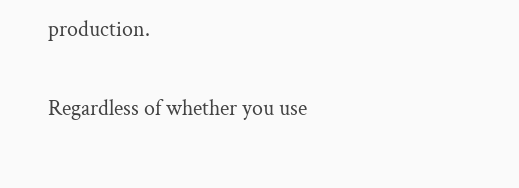production.

Regardless of whether you use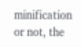minification or not, the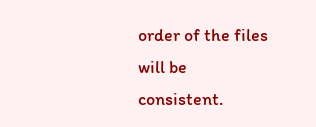order of the files will be consistent.